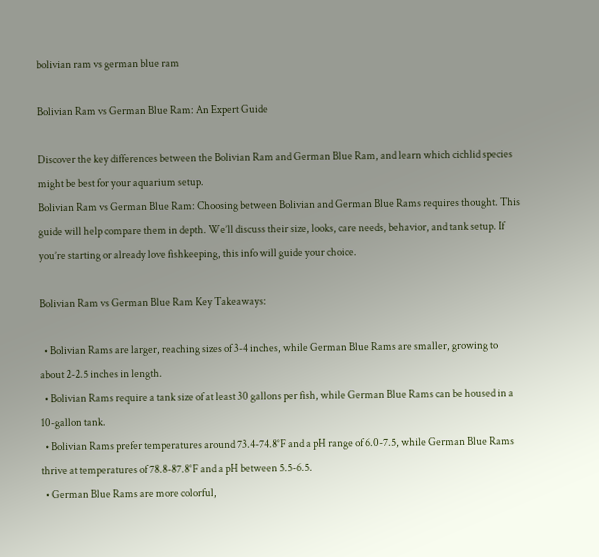bolivian ram vs german blue ram

Bolivian Ram vs German Blue Ram: An Expert Guide

Discover the key differences between the Bolivian Ram and German Blue Ram, and learn which cichlid species might be best for your aquarium setup.
Bolivian Ram vs German Blue Ram: Choosing between Bolivian and German Blue Rams requires thought. This guide will help compare them in depth. We’ll discuss their size, looks, care needs, behavior, and tank setup. If you’re starting or already love fishkeeping, this info will guide your choice.

Bolivian Ram vs German Blue Ram Key Takeaways:

  • Bolivian Rams are larger, reaching sizes of 3-4 inches, while German Blue Rams are smaller, growing to about 2-2.5 inches in length.
  • Bolivian Rams require a tank size of at least 30 gallons per fish, while German Blue Rams can be housed in a 10-gallon tank.
  • Bolivian Rams prefer temperatures around 73.4-74.8°F and a pH range of 6.0-7.5, while German Blue Rams thrive at temperatures of 78.8-87.8°F and a pH between 5.5-6.5.
  • German Blue Rams are more colorful,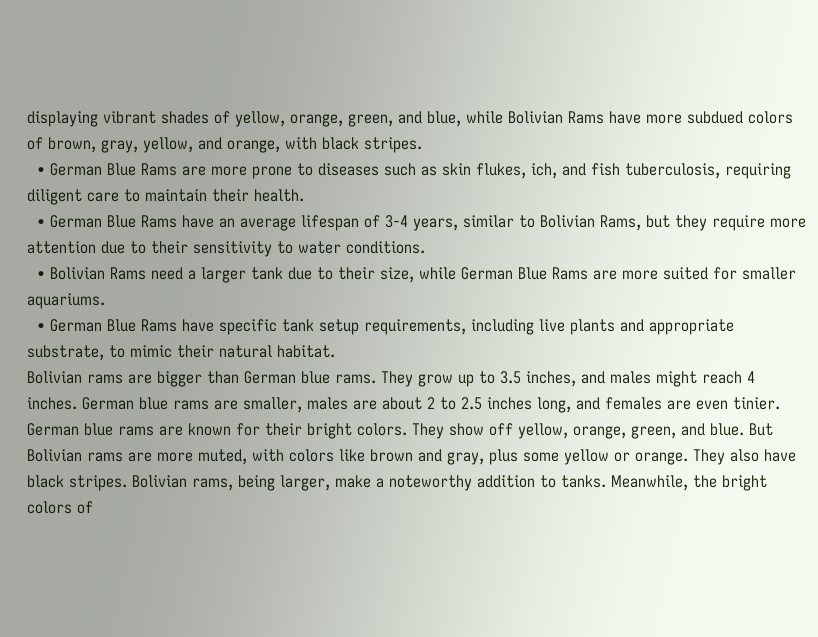displaying vibrant shades of yellow, orange, green, and blue, while Bolivian Rams have more subdued colors of brown, gray, yellow, and orange, with black stripes.
  • German Blue Rams are more prone to diseases such as skin flukes, ich, and fish tuberculosis, requiring diligent care to maintain their health.
  • German Blue Rams have an average lifespan of 3-4 years, similar to Bolivian Rams, but they require more attention due to their sensitivity to water conditions.
  • Bolivian Rams need a larger tank due to their size, while German Blue Rams are more suited for smaller aquariums.
  • German Blue Rams have specific tank setup requirements, including live plants and appropriate substrate, to mimic their natural habitat.
Bolivian rams are bigger than German blue rams. They grow up to 3.5 inches, and males might reach 4 inches. German blue rams are smaller, males are about 2 to 2.5 inches long, and females are even tinier. German blue rams are known for their bright colors. They show off yellow, orange, green, and blue. But Bolivian rams are more muted, with colors like brown and gray, plus some yellow or orange. They also have black stripes. Bolivian rams, being larger, make a noteworthy addition to tanks. Meanwhile, the bright colors of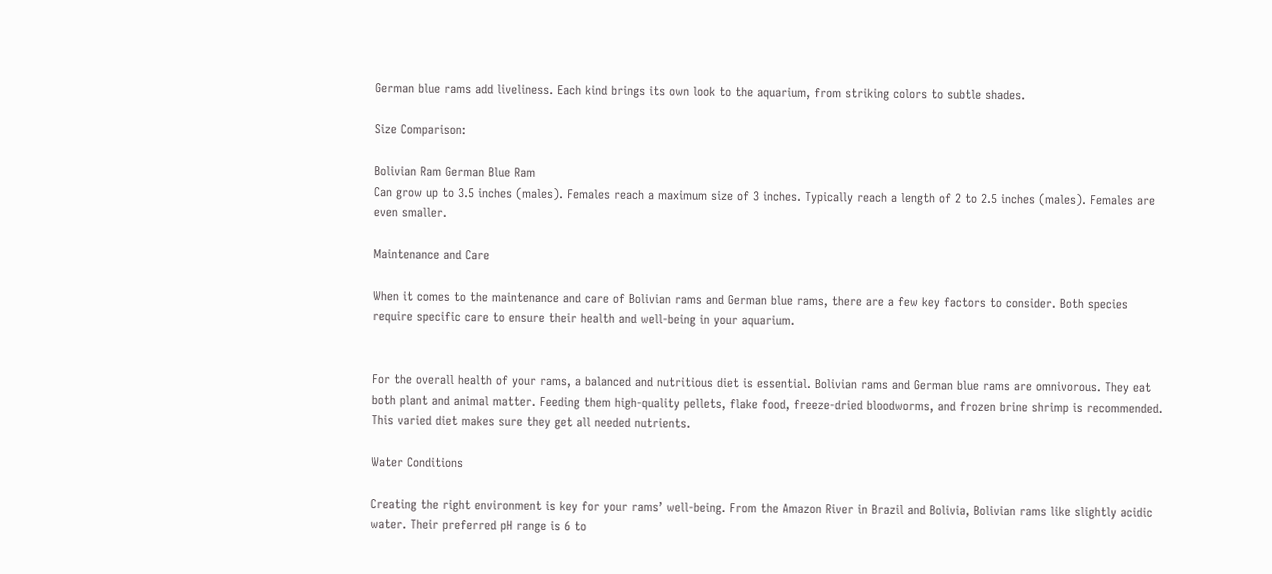German blue rams add liveliness. Each kind brings its own look to the aquarium, from striking colors to subtle shades.

Size Comparison:

Bolivian Ram German Blue Ram
Can grow up to 3.5 inches (males). Females reach a maximum size of 3 inches. Typically reach a length of 2 to 2.5 inches (males). Females are even smaller.

Maintenance and Care

When it comes to the maintenance and care of Bolivian rams and German blue rams, there are a few key factors to consider. Both species require specific care to ensure their health and well-being in your aquarium.


For the overall health of your rams, a balanced and nutritious diet is essential. Bolivian rams and German blue rams are omnivorous. They eat both plant and animal matter. Feeding them high-quality pellets, flake food, freeze-dried bloodworms, and frozen brine shrimp is recommended. This varied diet makes sure they get all needed nutrients.

Water Conditions

Creating the right environment is key for your rams’ well-being. From the Amazon River in Brazil and Bolivia, Bolivian rams like slightly acidic water. Their preferred pH range is 6 to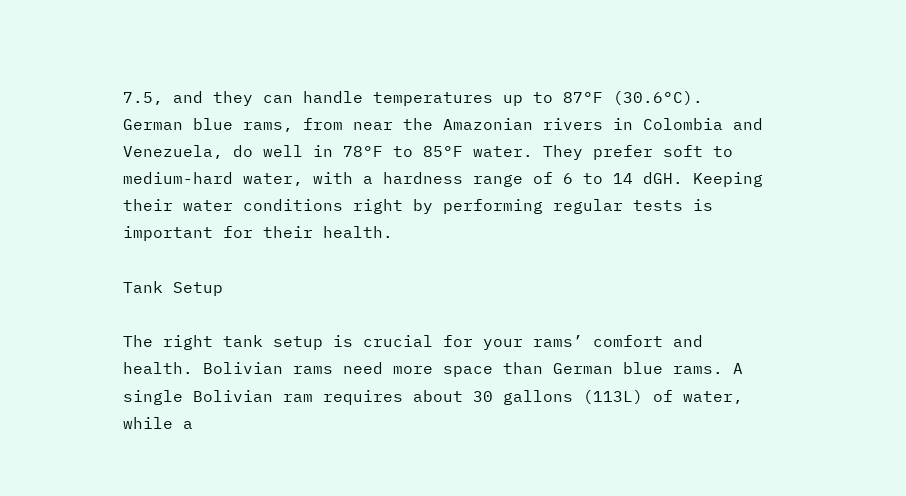7.5, and they can handle temperatures up to 87°F (30.6°C). German blue rams, from near the Amazonian rivers in Colombia and Venezuela, do well in 78°F to 85°F water. They prefer soft to medium-hard water, with a hardness range of 6 to 14 dGH. Keeping their water conditions right by performing regular tests is important for their health.

Tank Setup

The right tank setup is crucial for your rams’ comfort and health. Bolivian rams need more space than German blue rams. A single Bolivian ram requires about 30 gallons (113L) of water, while a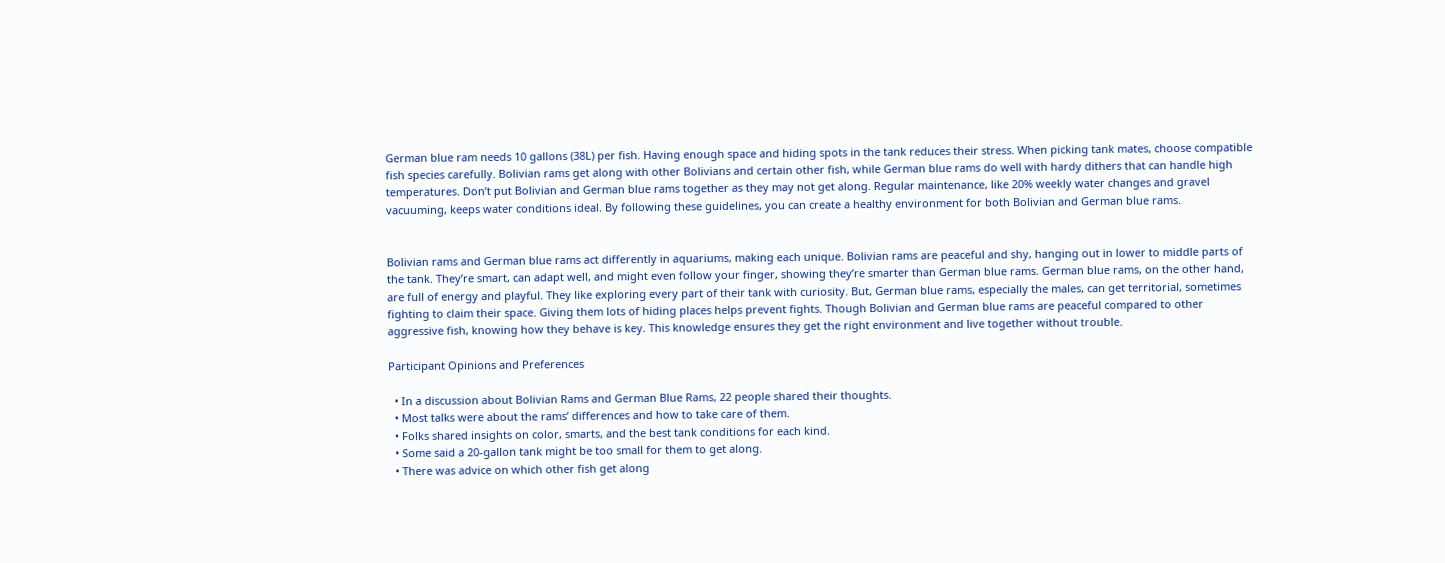German blue ram needs 10 gallons (38L) per fish. Having enough space and hiding spots in the tank reduces their stress. When picking tank mates, choose compatible fish species carefully. Bolivian rams get along with other Bolivians and certain other fish, while German blue rams do well with hardy dithers that can handle high temperatures. Don’t put Bolivian and German blue rams together as they may not get along. Regular maintenance, like 20% weekly water changes and gravel vacuuming, keeps water conditions ideal. By following these guidelines, you can create a healthy environment for both Bolivian and German blue rams.


Bolivian rams and German blue rams act differently in aquariums, making each unique. Bolivian rams are peaceful and shy, hanging out in lower to middle parts of the tank. They’re smart, can adapt well, and might even follow your finger, showing they’re smarter than German blue rams. German blue rams, on the other hand, are full of energy and playful. They like exploring every part of their tank with curiosity. But, German blue rams, especially the males, can get territorial, sometimes fighting to claim their space. Giving them lots of hiding places helps prevent fights. Though Bolivian and German blue rams are peaceful compared to other aggressive fish, knowing how they behave is key. This knowledge ensures they get the right environment and live together without trouble.

Participant Opinions and Preferences

  • In a discussion about Bolivian Rams and German Blue Rams, 22 people shared their thoughts.
  • Most talks were about the rams’ differences and how to take care of them.
  • Folks shared insights on color, smarts, and the best tank conditions for each kind.
  • Some said a 20-gallon tank might be too small for them to get along.
  • There was advice on which other fish get along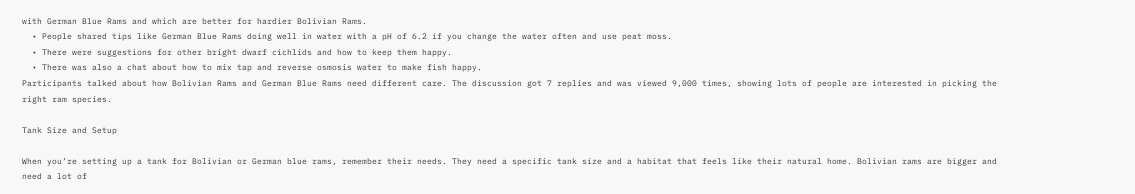with German Blue Rams and which are better for hardier Bolivian Rams.
  • People shared tips like German Blue Rams doing well in water with a pH of 6.2 if you change the water often and use peat moss.
  • There were suggestions for other bright dwarf cichlids and how to keep them happy.
  • There was also a chat about how to mix tap and reverse osmosis water to make fish happy.
Participants talked about how Bolivian Rams and German Blue Rams need different care. The discussion got 7 replies and was viewed 9,000 times, showing lots of people are interested in picking the right ram species.

Tank Size and Setup

When you’re setting up a tank for Bolivian or German blue rams, remember their needs. They need a specific tank size and a habitat that feels like their natural home. Bolivian rams are bigger and need a lot of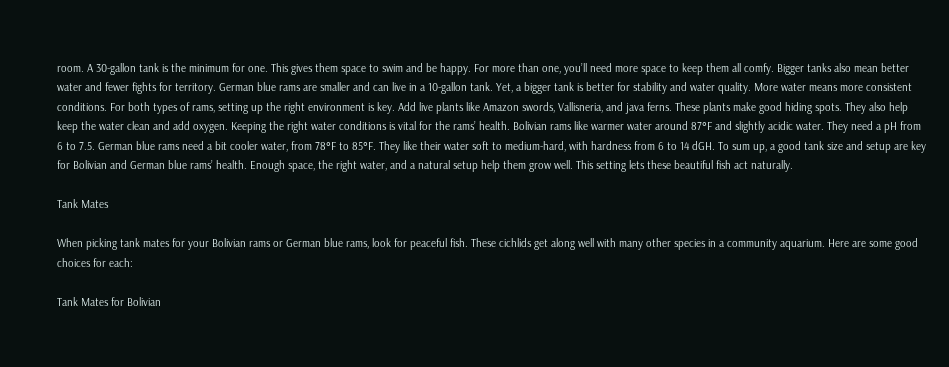room. A 30-gallon tank is the minimum for one. This gives them space to swim and be happy. For more than one, you’ll need more space to keep them all comfy. Bigger tanks also mean better water and fewer fights for territory. German blue rams are smaller and can live in a 10-gallon tank. Yet, a bigger tank is better for stability and water quality. More water means more consistent conditions. For both types of rams, setting up the right environment is key. Add live plants like Amazon swords, Vallisneria, and java ferns. These plants make good hiding spots. They also help keep the water clean and add oxygen. Keeping the right water conditions is vital for the rams’ health. Bolivian rams like warmer water around 87°F and slightly acidic water. They need a pH from 6 to 7.5. German blue rams need a bit cooler water, from 78°F to 85°F. They like their water soft to medium-hard, with hardness from 6 to 14 dGH. To sum up, a good tank size and setup are key for Bolivian and German blue rams’ health. Enough space, the right water, and a natural setup help them grow well. This setting lets these beautiful fish act naturally.

Tank Mates

When picking tank mates for your Bolivian rams or German blue rams, look for peaceful fish. These cichlids get along well with many other species in a community aquarium. Here are some good choices for each:

Tank Mates for Bolivian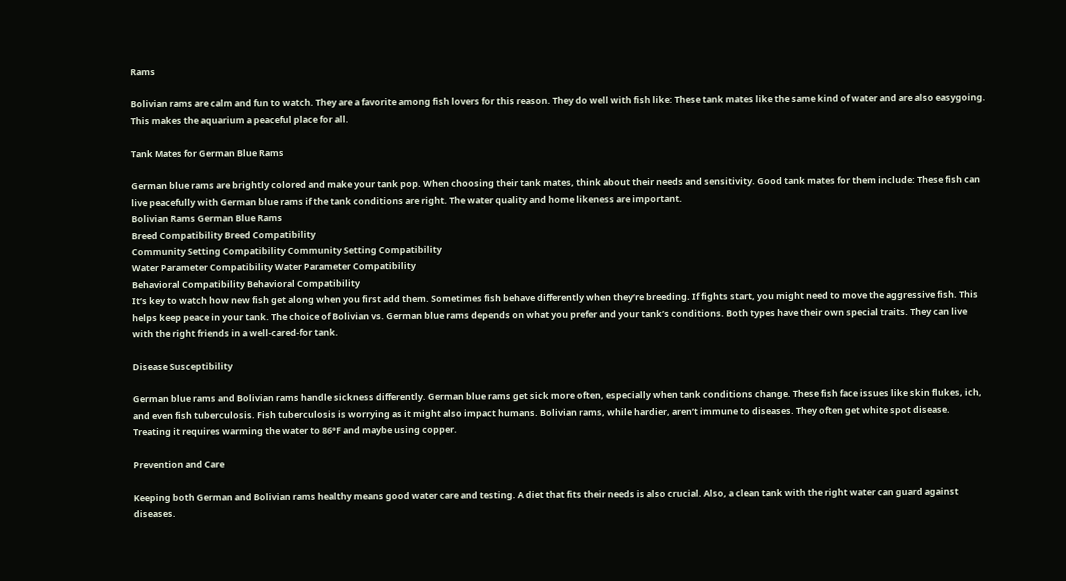Rams

Bolivian rams are calm and fun to watch. They are a favorite among fish lovers for this reason. They do well with fish like: These tank mates like the same kind of water and are also easygoing. This makes the aquarium a peaceful place for all.

Tank Mates for German Blue Rams

German blue rams are brightly colored and make your tank pop. When choosing their tank mates, think about their needs and sensitivity. Good tank mates for them include: These fish can live peacefully with German blue rams if the tank conditions are right. The water quality and home likeness are important.
Bolivian Rams German Blue Rams
Breed Compatibility Breed Compatibility
Community Setting Compatibility Community Setting Compatibility
Water Parameter Compatibility Water Parameter Compatibility
Behavioral Compatibility Behavioral Compatibility
It’s key to watch how new fish get along when you first add them. Sometimes fish behave differently when they’re breeding. If fights start, you might need to move the aggressive fish. This helps keep peace in your tank. The choice of Bolivian vs. German blue rams depends on what you prefer and your tank’s conditions. Both types have their own special traits. They can live with the right friends in a well-cared-for tank.

Disease Susceptibility

German blue rams and Bolivian rams handle sickness differently. German blue rams get sick more often, especially when tank conditions change. These fish face issues like skin flukes, ich, and even fish tuberculosis. Fish tuberculosis is worrying as it might also impact humans. Bolivian rams, while hardier, aren’t immune to diseases. They often get white spot disease. Treating it requires warming the water to 86°F and maybe using copper.

Prevention and Care

Keeping both German and Bolivian rams healthy means good water care and testing. A diet that fits their needs is also crucial. Also, a clean tank with the right water can guard against diseases.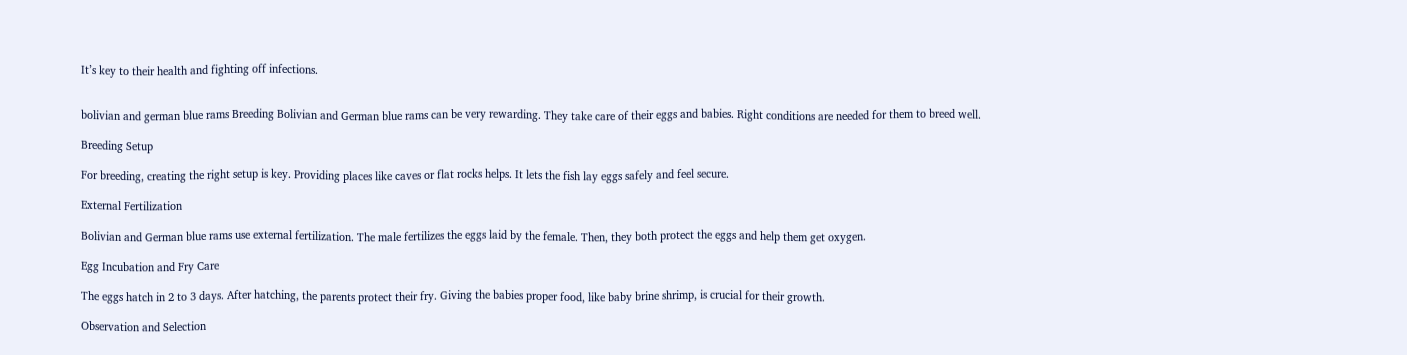It’s key to their health and fighting off infections.


bolivian and german blue rams Breeding Bolivian and German blue rams can be very rewarding. They take care of their eggs and babies. Right conditions are needed for them to breed well.

Breeding Setup

For breeding, creating the right setup is key. Providing places like caves or flat rocks helps. It lets the fish lay eggs safely and feel secure.

External Fertilization

Bolivian and German blue rams use external fertilization. The male fertilizes the eggs laid by the female. Then, they both protect the eggs and help them get oxygen.

Egg Incubation and Fry Care

The eggs hatch in 2 to 3 days. After hatching, the parents protect their fry. Giving the babies proper food, like baby brine shrimp, is crucial for their growth.

Observation and Selection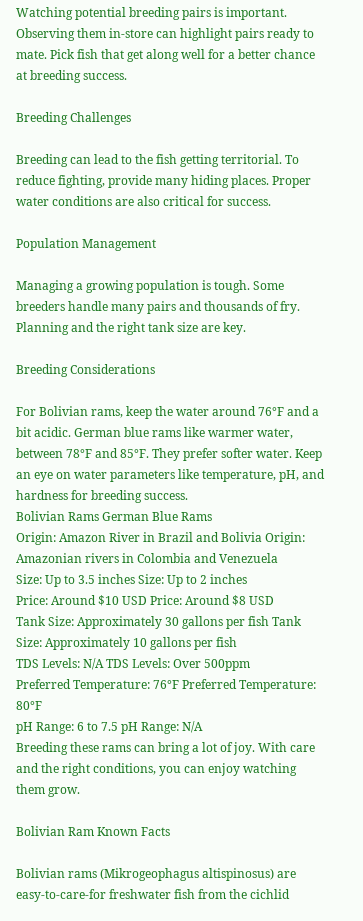Watching potential breeding pairs is important. Observing them in-store can highlight pairs ready to mate. Pick fish that get along well for a better chance at breeding success.

Breeding Challenges

Breeding can lead to the fish getting territorial. To reduce fighting, provide many hiding places. Proper water conditions are also critical for success.

Population Management

Managing a growing population is tough. Some breeders handle many pairs and thousands of fry. Planning and the right tank size are key.

Breeding Considerations

For Bolivian rams, keep the water around 76°F and a bit acidic. German blue rams like warmer water, between 78°F and 85°F. They prefer softer water. Keep an eye on water parameters like temperature, pH, and hardness for breeding success.
Bolivian Rams German Blue Rams
Origin: Amazon River in Brazil and Bolivia Origin: Amazonian rivers in Colombia and Venezuela
Size: Up to 3.5 inches Size: Up to 2 inches
Price: Around $10 USD Price: Around $8 USD
Tank Size: Approximately 30 gallons per fish Tank Size: Approximately 10 gallons per fish
TDS Levels: N/A TDS Levels: Over 500ppm
Preferred Temperature: 76°F Preferred Temperature: 80°F
pH Range: 6 to 7.5 pH Range: N/A
Breeding these rams can bring a lot of joy. With care and the right conditions, you can enjoy watching them grow.

Bolivian Ram Known Facts

Bolivian rams (Mikrogeophagus altispinosus) are easy-to-care-for freshwater fish from the cichlid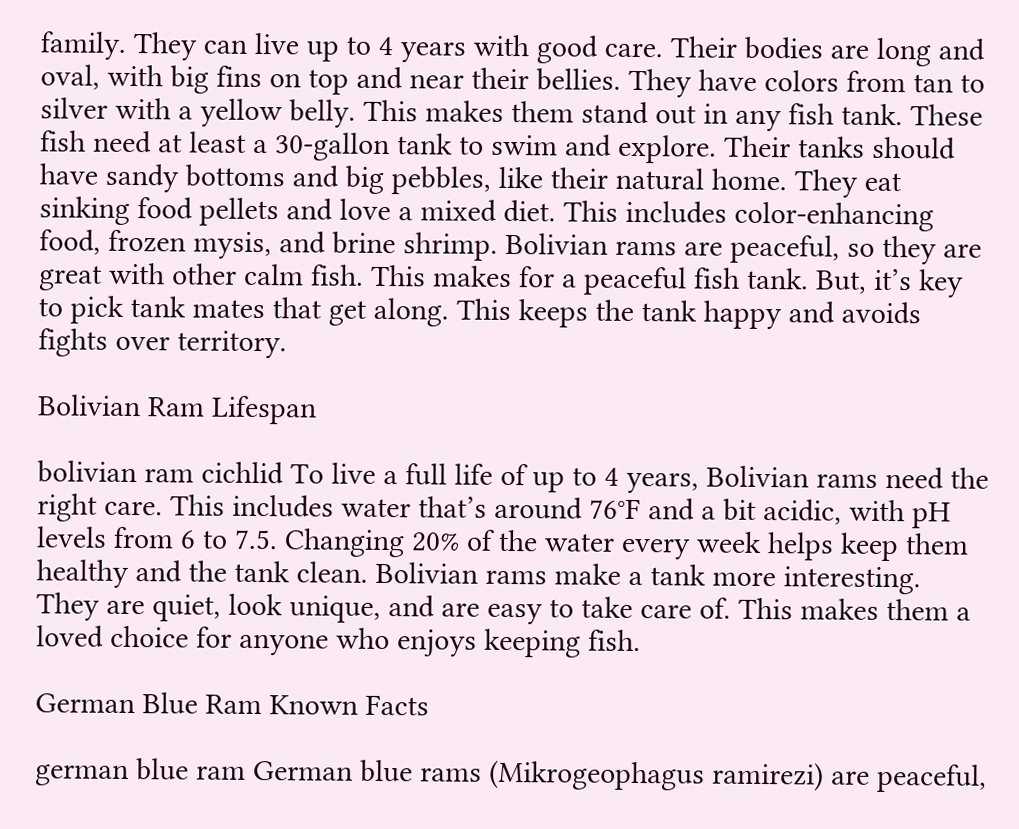family. They can live up to 4 years with good care. Their bodies are long and oval, with big fins on top and near their bellies. They have colors from tan to silver with a yellow belly. This makes them stand out in any fish tank. These fish need at least a 30-gallon tank to swim and explore. Their tanks should have sandy bottoms and big pebbles, like their natural home. They eat sinking food pellets and love a mixed diet. This includes color-enhancing food, frozen mysis, and brine shrimp. Bolivian rams are peaceful, so they are great with other calm fish. This makes for a peaceful fish tank. But, it’s key to pick tank mates that get along. This keeps the tank happy and avoids fights over territory.

Bolivian Ram Lifespan

bolivian ram cichlid To live a full life of up to 4 years, Bolivian rams need the right care. This includes water that’s around 76°F and a bit acidic, with pH levels from 6 to 7.5. Changing 20% of the water every week helps keep them healthy and the tank clean. Bolivian rams make a tank more interesting. They are quiet, look unique, and are easy to take care of. This makes them a loved choice for anyone who enjoys keeping fish.

German Blue Ram Known Facts

german blue ram German blue rams (Mikrogeophagus ramirezi) are peaceful,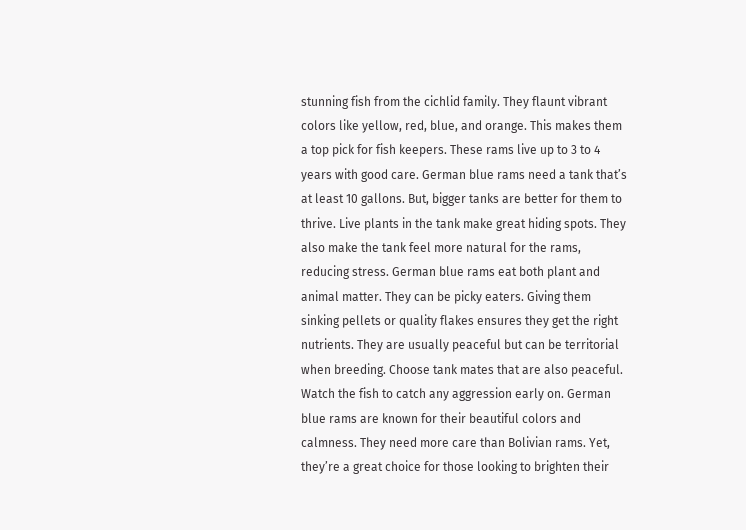stunning fish from the cichlid family. They flaunt vibrant colors like yellow, red, blue, and orange. This makes them a top pick for fish keepers. These rams live up to 3 to 4 years with good care. German blue rams need a tank that’s at least 10 gallons. But, bigger tanks are better for them to thrive. Live plants in the tank make great hiding spots. They also make the tank feel more natural for the rams, reducing stress. German blue rams eat both plant and animal matter. They can be picky eaters. Giving them sinking pellets or quality flakes ensures they get the right nutrients. They are usually peaceful but can be territorial when breeding. Choose tank mates that are also peaceful. Watch the fish to catch any aggression early on. German blue rams are known for their beautiful colors and calmness. They need more care than Bolivian rams. Yet, they’re a great choice for those looking to brighten their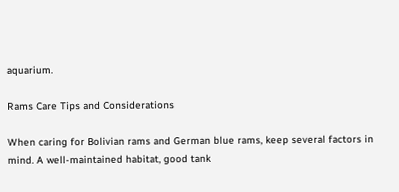aquarium.

Rams Care Tips and Considerations

When caring for Bolivian rams and German blue rams, keep several factors in mind. A well-maintained habitat, good tank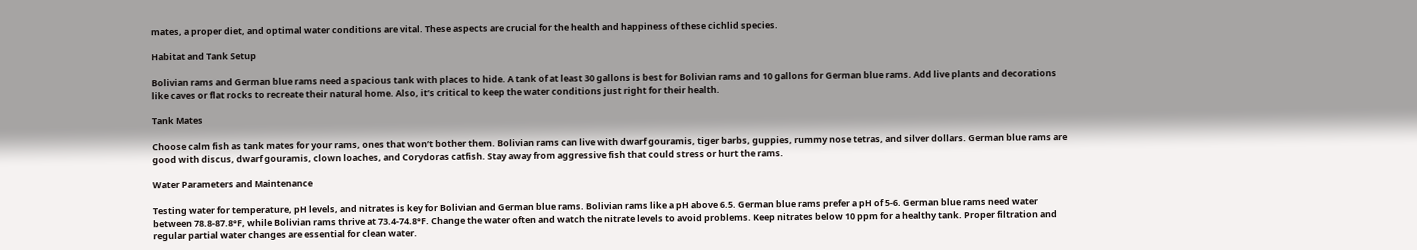mates, a proper diet, and optimal water conditions are vital. These aspects are crucial for the health and happiness of these cichlid species.

Habitat and Tank Setup

Bolivian rams and German blue rams need a spacious tank with places to hide. A tank of at least 30 gallons is best for Bolivian rams and 10 gallons for German blue rams. Add live plants and decorations like caves or flat rocks to recreate their natural home. Also, it’s critical to keep the water conditions just right for their health.

Tank Mates

Choose calm fish as tank mates for your rams, ones that won’t bother them. Bolivian rams can live with dwarf gouramis, tiger barbs, guppies, rummy nose tetras, and silver dollars. German blue rams are good with discus, dwarf gouramis, clown loaches, and Corydoras catfish. Stay away from aggressive fish that could stress or hurt the rams.

Water Parameters and Maintenance

Testing water for temperature, pH levels, and nitrates is key for Bolivian and German blue rams. Bolivian rams like a pH above 6.5. German blue rams prefer a pH of 5-6. German blue rams need water between 78.8-87.8°F, while Bolivian rams thrive at 73.4-74.8°F. Change the water often and watch the nitrate levels to avoid problems. Keep nitrates below 10 ppm for a healthy tank. Proper filtration and regular partial water changes are essential for clean water.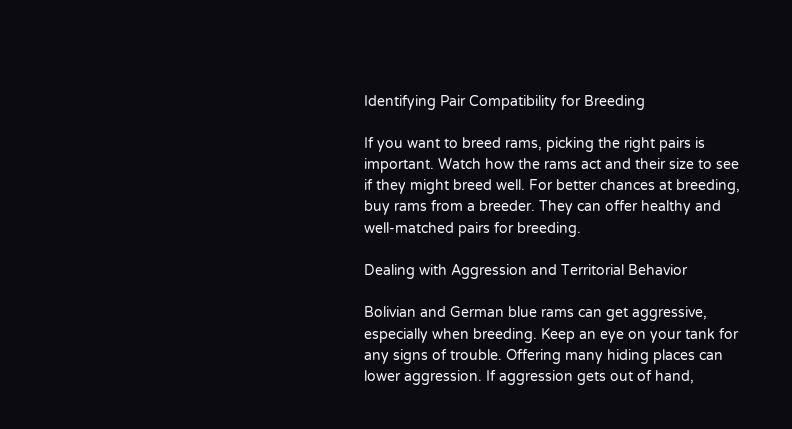Identifying Pair Compatibility for Breeding

If you want to breed rams, picking the right pairs is important. Watch how the rams act and their size to see if they might breed well. For better chances at breeding, buy rams from a breeder. They can offer healthy and well-matched pairs for breeding.

Dealing with Aggression and Territorial Behavior

Bolivian and German blue rams can get aggressive, especially when breeding. Keep an eye on your tank for any signs of trouble. Offering many hiding places can lower aggression. If aggression gets out of hand,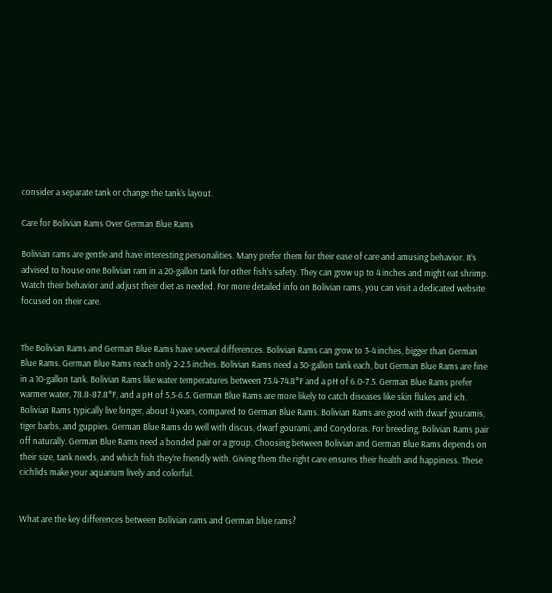consider a separate tank or change the tank’s layout.

Care for Bolivian Rams Over German Blue Rams

Bolivian rams are gentle and have interesting personalities. Many prefer them for their ease of care and amusing behavior. It’s advised to house one Bolivian ram in a 20-gallon tank for other fish’s safety. They can grow up to 4 inches and might eat shrimp. Watch their behavior and adjust their diet as needed. For more detailed info on Bolivian rams, you can visit a dedicated website focused on their care.


The Bolivian Rams and German Blue Rams have several differences. Bolivian Rams can grow to 3-4 inches, bigger than German Blue Rams. German Blue Rams reach only 2-2.5 inches. Bolivian Rams need a 30-gallon tank each, but German Blue Rams are fine in a 10-gallon tank. Bolivian Rams like water temperatures between 73.4-74.8°F and a pH of 6.0-7.5. German Blue Rams prefer warmer water, 78.8-87.8°F, and a pH of 5.5-6.5. German Blue Rams are more likely to catch diseases like skin flukes and ich. Bolivian Rams typically live longer, about 4 years, compared to German Blue Rams. Bolivian Rams are good with dwarf gouramis, tiger barbs, and guppies. German Blue Rams do well with discus, dwarf gourami, and Corydoras. For breeding, Bolivian Rams pair off naturally. German Blue Rams need a bonded pair or a group. Choosing between Bolivian and German Blue Rams depends on their size, tank needs, and which fish they’re friendly with. Giving them the right care ensures their health and happiness. These cichlids make your aquarium lively and colorful.


What are the key differences between Bolivian rams and German blue rams?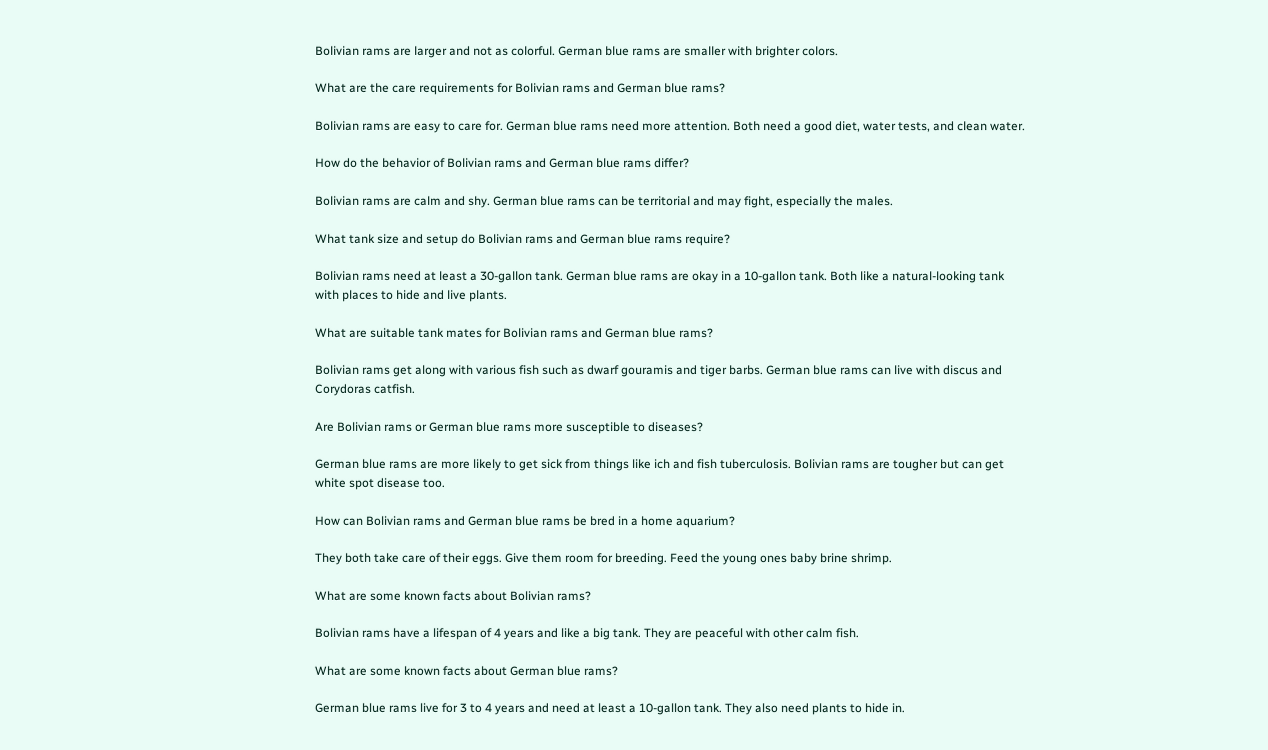Bolivian rams are larger and not as colorful. German blue rams are smaller with brighter colors.

What are the care requirements for Bolivian rams and German blue rams?

Bolivian rams are easy to care for. German blue rams need more attention. Both need a good diet, water tests, and clean water.

How do the behavior of Bolivian rams and German blue rams differ?

Bolivian rams are calm and shy. German blue rams can be territorial and may fight, especially the males.

What tank size and setup do Bolivian rams and German blue rams require?

Bolivian rams need at least a 30-gallon tank. German blue rams are okay in a 10-gallon tank. Both like a natural-looking tank with places to hide and live plants.

What are suitable tank mates for Bolivian rams and German blue rams?

Bolivian rams get along with various fish such as dwarf gouramis and tiger barbs. German blue rams can live with discus and Corydoras catfish.

Are Bolivian rams or German blue rams more susceptible to diseases?

German blue rams are more likely to get sick from things like ich and fish tuberculosis. Bolivian rams are tougher but can get white spot disease too.

How can Bolivian rams and German blue rams be bred in a home aquarium?

They both take care of their eggs. Give them room for breeding. Feed the young ones baby brine shrimp.

What are some known facts about Bolivian rams?

Bolivian rams have a lifespan of 4 years and like a big tank. They are peaceful with other calm fish.

What are some known facts about German blue rams?

German blue rams live for 3 to 4 years and need at least a 10-gallon tank. They also need plants to hide in.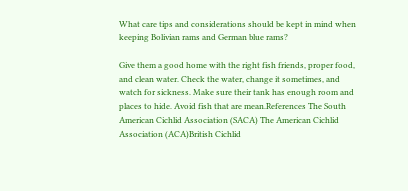What care tips and considerations should be kept in mind when keeping Bolivian rams and German blue rams?

Give them a good home with the right fish friends, proper food, and clean water. Check the water, change it sometimes, and watch for sickness. Make sure their tank has enough room and places to hide. Avoid fish that are mean.References The South American Cichlid Association (SACA) The American Cichlid Association (ACA)British Cichlid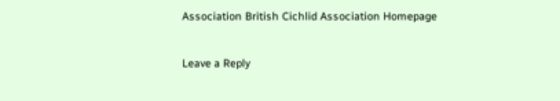Association British Cichlid Association Homepage

Leave a Reply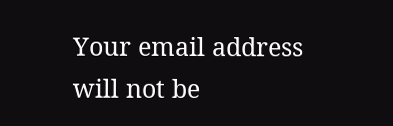Your email address will not be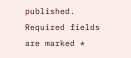published. Required fields are marked *